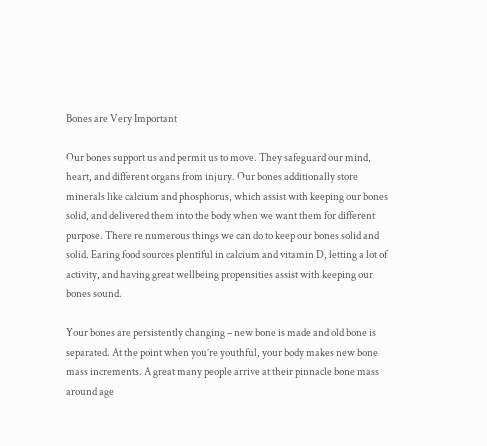Bones are Very Important

Our bones support us and permit us to move. They safeguard our mind, heart, and different organs from injury. Our bones additionally store minerals like calcium and phosphorus, which assist with keeping our bones solid, and delivered them into the body when we want them for different purpose. There re numerous things we can do to keep our bones solid and solid. Earing food sources plentiful in calcium and vitamin D, letting a lot of activity, and having great wellbeing propensities assist with keeping our bones sound.

Your bones are persistently changing – new bone is made and old bone is separated. At the point when you’re youthful, your body makes new bone mass increments. A great many people arrive at their pinnacle bone mass around age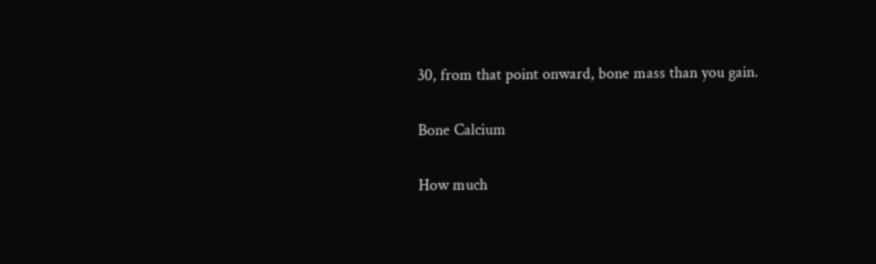30, from that point onward, bone mass than you gain.

Bone Calcium

How much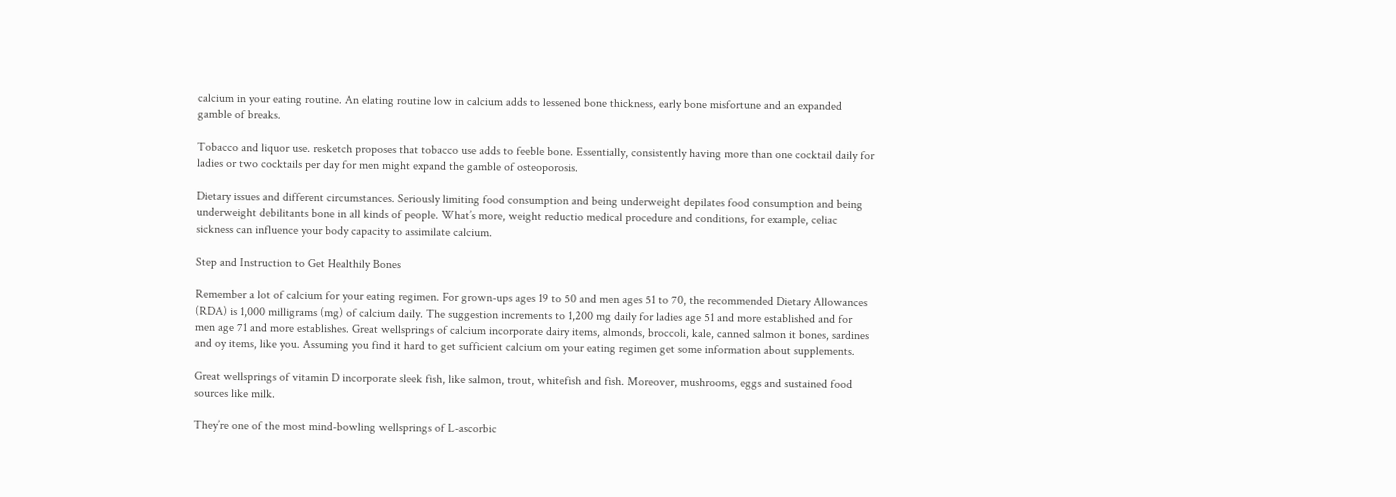calcium in your eating routine. An elating routine low in calcium adds to lessened bone thickness, early bone misfortune and an expanded gamble of breaks.

Tobacco and liquor use. resketch proposes that tobacco use adds to feeble bone. Essentially, consistently having more than one cocktail daily for ladies or two cocktails per day for men might expand the gamble of osteoporosis.

Dietary issues and different circumstances. Seriously limiting food consumption and being underweight depilates food consumption and being underweight debilitants bone in all kinds of people. What’s more, weight reductio medical procedure and conditions, for example, celiac sickness can influence your body capacity to assimilate calcium.

Step and Instruction to Get Healthily Bones

Remember a lot of calcium for your eating regimen. For grown-ups ages 19 to 50 and men ages 51 to 70, the recommended Dietary Allowances (RDA) is 1,000 milligrams (mg) of calcium daily. The suggestion increments to 1,200 mg daily for ladies age 51 and more established and for men age 71 and more establishes. Great wellsprings of calcium incorporate dairy items, almonds, broccoli, kale, canned salmon it bones, sardines and oy items, like you. Assuming you find it hard to get sufficient calcium om your eating regimen get some information about supplements.

Great wellsprings of vitamin D incorporate sleek fish, like salmon, trout, whitefish and fish. Moreover, mushrooms, eggs and sustained food sources like milk.

They’re one of the most mind-bowling wellsprings of L-ascorbic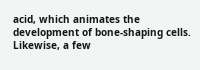acid, which animates the development of bone-shaping cells. Likewise, a few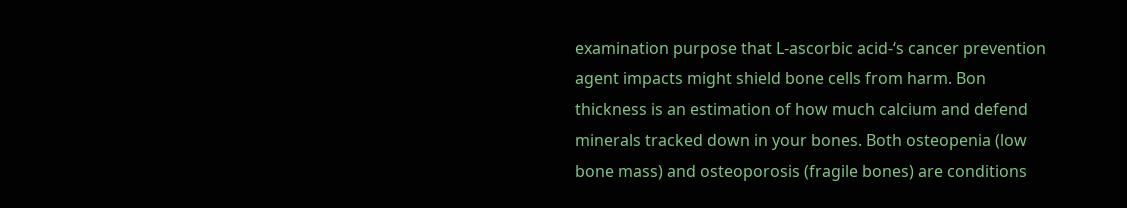examination purpose that L-ascorbic acid-‘s cancer prevention agent impacts might shield bone cells from harm. Bon thickness is an estimation of how much calcium and defend minerals tracked down in your bones. Both osteopenia (low bone mass) and osteoporosis (fragile bones) are conditions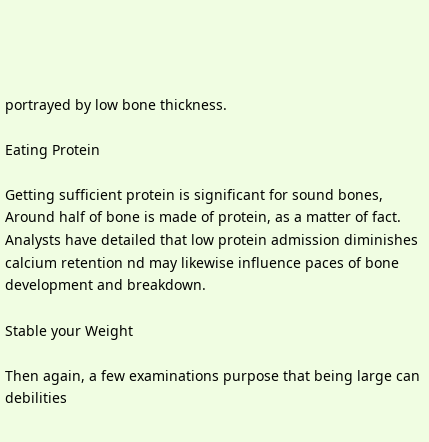portrayed by low bone thickness.

Eating Protein

Getting sufficient protein is significant for sound bones, Around half of bone is made of protein, as a matter of fact. Analysts have detailed that low protein admission diminishes calcium retention nd may likewise influence paces of bone development and breakdown.

Stable your Weight

Then again, a few examinations purpose that being large can debilities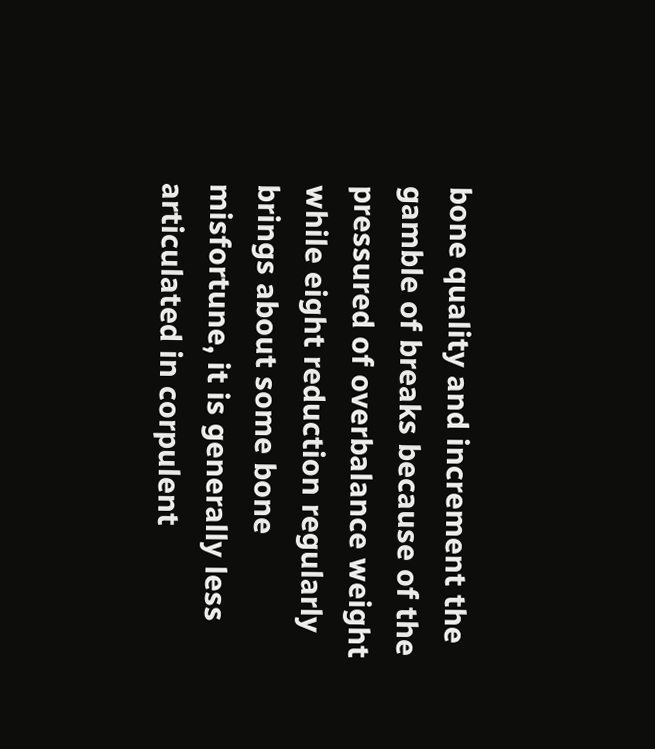bone quality and increment the gamble of breaks because of the pressured of overbalance weight while eight reduction regularly brings about some bone misfortune, it is generally less articulated in corpulent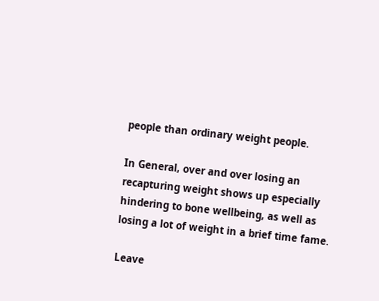people than ordinary weight people.

In General, over and over losing an recapturing weight shows up especially hindering to bone wellbeing, as well as losing a lot of weight in a brief time fame.

Leave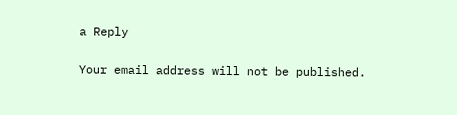a Reply

Your email address will not be published.